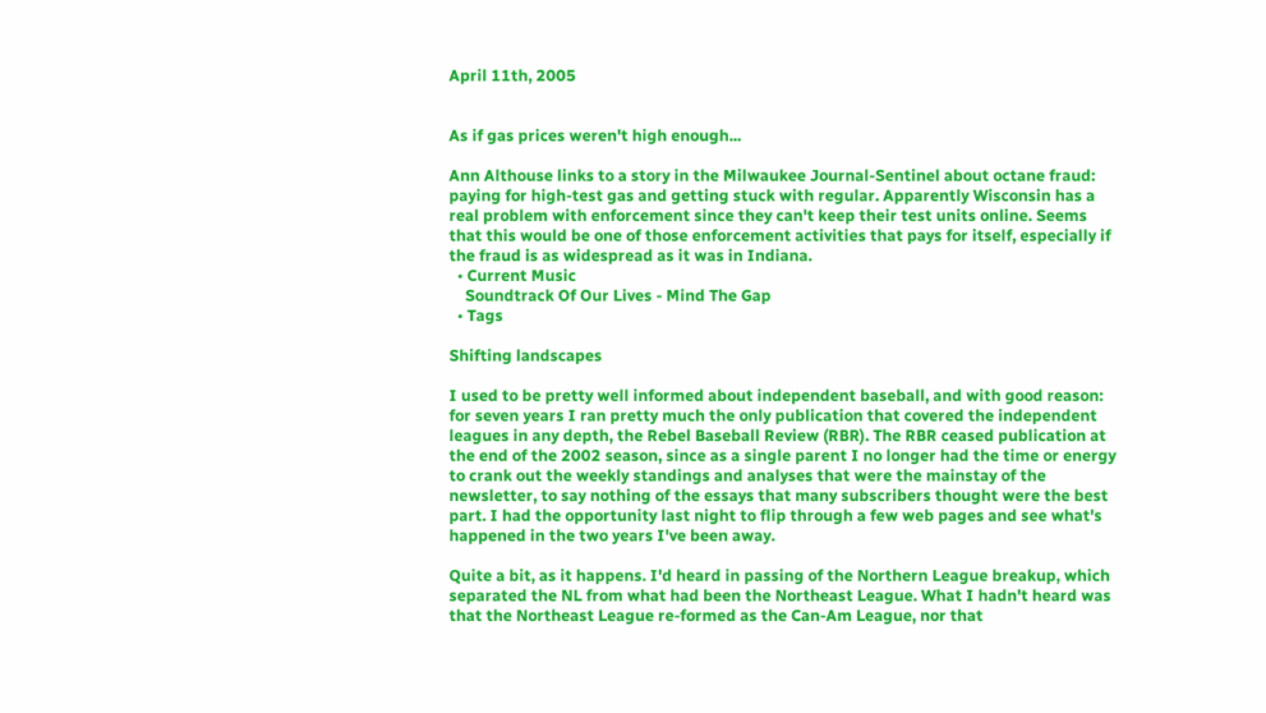April 11th, 2005


As if gas prices weren't high enough...

Ann Althouse links to a story in the Milwaukee Journal-Sentinel about octane fraud: paying for high-test gas and getting stuck with regular. Apparently Wisconsin has a real problem with enforcement since they can't keep their test units online. Seems that this would be one of those enforcement activities that pays for itself, especially if the fraud is as widespread as it was in Indiana.
  • Current Music
    Soundtrack Of Our Lives - Mind The Gap
  • Tags

Shifting landscapes

I used to be pretty well informed about independent baseball, and with good reason: for seven years I ran pretty much the only publication that covered the independent leagues in any depth, the Rebel Baseball Review (RBR). The RBR ceased publication at the end of the 2002 season, since as a single parent I no longer had the time or energy to crank out the weekly standings and analyses that were the mainstay of the newsletter, to say nothing of the essays that many subscribers thought were the best part. I had the opportunity last night to flip through a few web pages and see what's happened in the two years I've been away.

Quite a bit, as it happens. I'd heard in passing of the Northern League breakup, which separated the NL from what had been the Northeast League. What I hadn't heard was that the Northeast League re-formed as the Can-Am League, nor that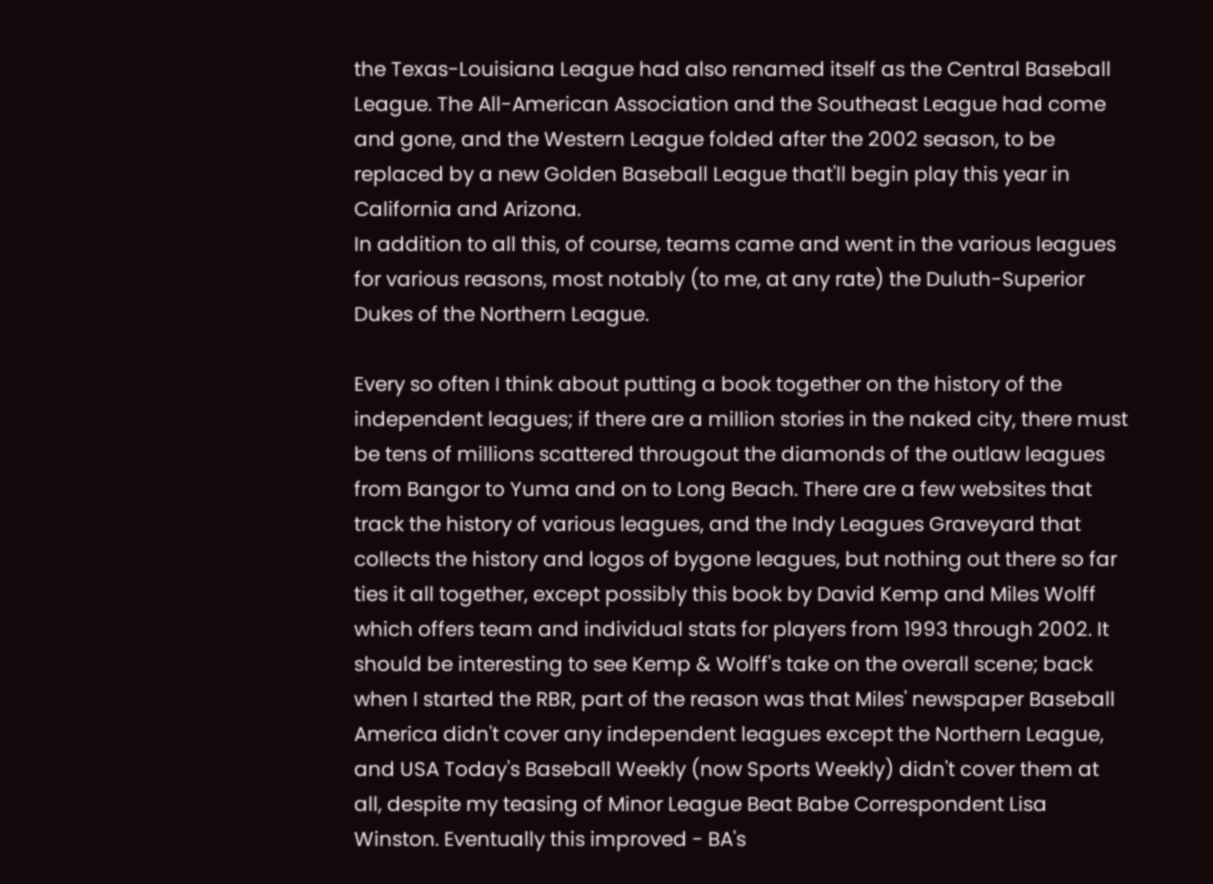the Texas-Louisiana League had also renamed itself as the Central Baseball League. The All-American Association and the Southeast League had come and gone, and the Western League folded after the 2002 season, to be replaced by a new Golden Baseball League that'll begin play this year in California and Arizona.
In addition to all this, of course, teams came and went in the various leagues for various reasons, most notably (to me, at any rate) the Duluth-Superior Dukes of the Northern League.

Every so often I think about putting a book together on the history of the independent leagues; if there are a million stories in the naked city, there must be tens of millions scattered througout the diamonds of the outlaw leagues from Bangor to Yuma and on to Long Beach. There are a few websites that track the history of various leagues, and the Indy Leagues Graveyard that collects the history and logos of bygone leagues, but nothing out there so far ties it all together, except possibly this book by David Kemp and Miles Wolff which offers team and individual stats for players from 1993 through 2002. It should be interesting to see Kemp & Wolff's take on the overall scene; back when I started the RBR, part of the reason was that Miles' newspaper Baseball America didn't cover any independent leagues except the Northern League, and USA Today's Baseball Weekly (now Sports Weekly) didn't cover them at all, despite my teasing of Minor League Beat Babe Correspondent Lisa Winston. Eventually this improved - BA's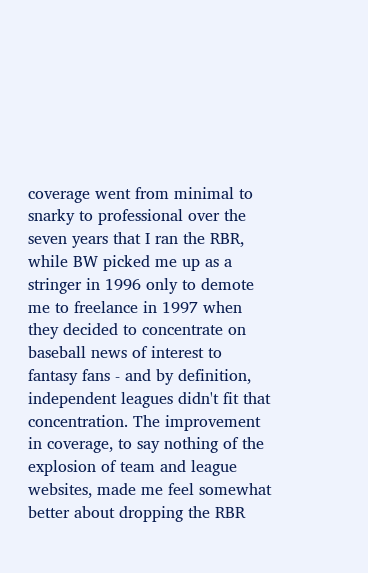coverage went from minimal to snarky to professional over the seven years that I ran the RBR, while BW picked me up as a stringer in 1996 only to demote me to freelance in 1997 when they decided to concentrate on baseball news of interest to fantasy fans - and by definition, independent leagues didn't fit that concentration. The improvement in coverage, to say nothing of the explosion of team and league websites, made me feel somewhat better about dropping the RBR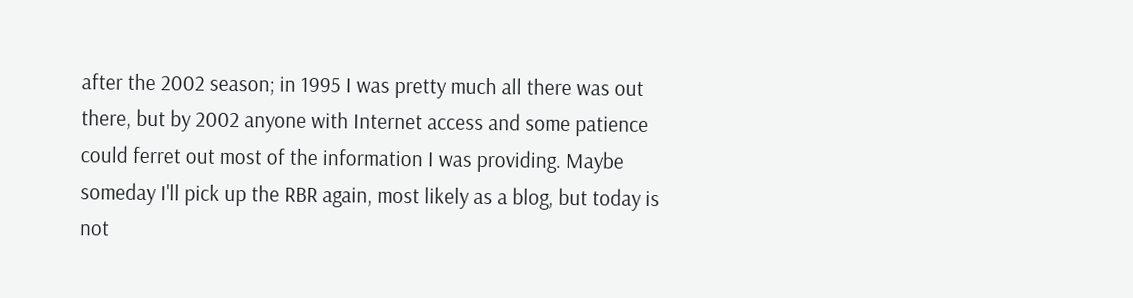after the 2002 season; in 1995 I was pretty much all there was out there, but by 2002 anyone with Internet access and some patience could ferret out most of the information I was providing. Maybe someday I'll pick up the RBR again, most likely as a blog, but today is not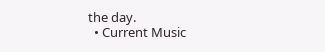the day.
  • Current Music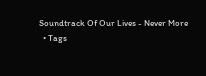Soundtrack Of Our Lives - Never More
  • Tags